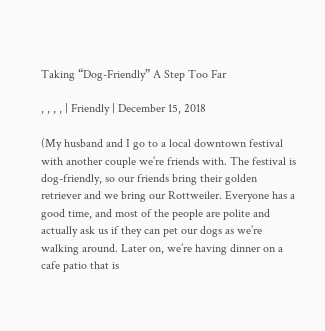Taking “Dog-Friendly” A Step Too Far

, , , , | Friendly | December 15, 2018

(My husband and I go to a local downtown festival with another couple we’re friends with. The festival is dog-friendly, so our friends bring their golden retriever and we bring our Rottweiler. Everyone has a good time, and most of the people are polite and actually ask us if they can pet our dogs as we’re walking around. Later on, we’re having dinner on a cafe patio that is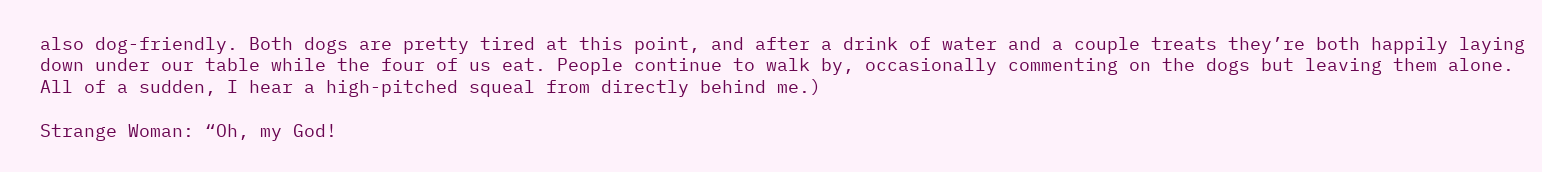also dog-friendly. Both dogs are pretty tired at this point, and after a drink of water and a couple treats they’re both happily laying down under our table while the four of us eat. People continue to walk by, occasionally commenting on the dogs but leaving them alone. All of a sudden, I hear a high-pitched squeal from directly behind me.)

Strange Woman: “Oh, my God!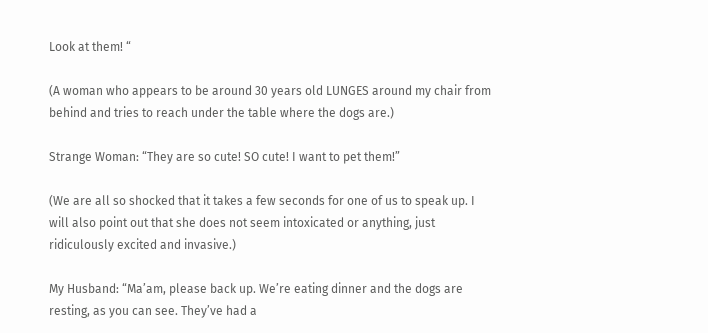Look at them! “

(A woman who appears to be around 30 years old LUNGES around my chair from behind and tries to reach under the table where the dogs are.)

Strange Woman: “They are so cute! SO cute! I want to pet them!”

(We are all so shocked that it takes a few seconds for one of us to speak up. I will also point out that she does not seem intoxicated or anything, just ridiculously excited and invasive.)

My Husband: “Ma’am, please back up. We’re eating dinner and the dogs are resting, as you can see. They’ve had a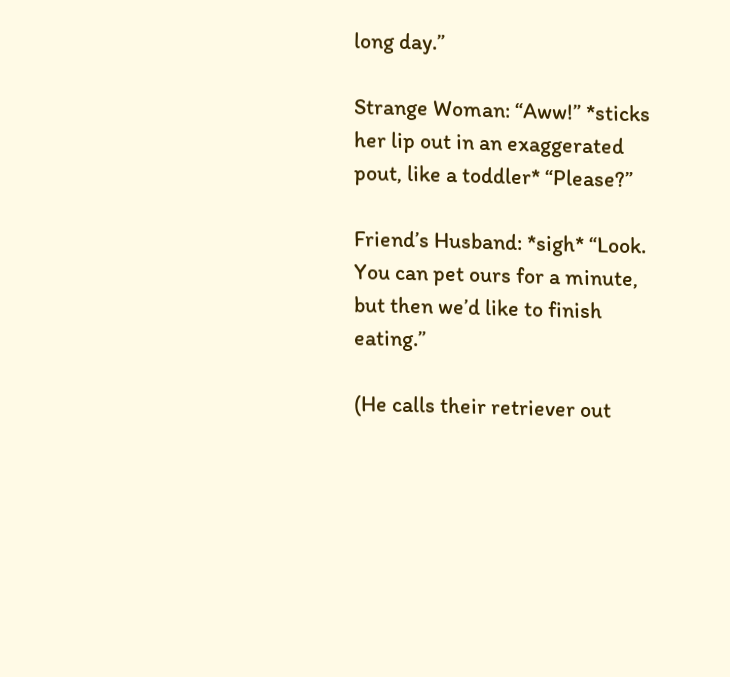long day.”

Strange Woman: “Aww!” *sticks her lip out in an exaggerated pout, like a toddler* “Please?”

Friend’s Husband: *sigh* “Look. You can pet ours for a minute, but then we’d like to finish eating.”

(He calls their retriever out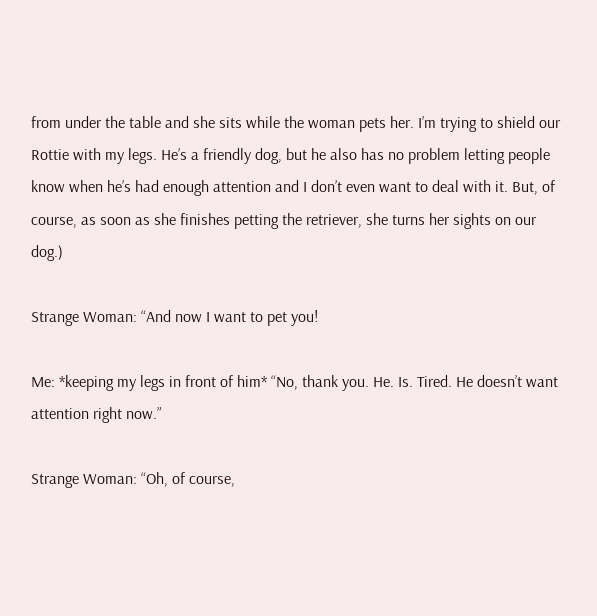from under the table and she sits while the woman pets her. I’m trying to shield our Rottie with my legs. He’s a friendly dog, but he also has no problem letting people know when he’s had enough attention and I don’t even want to deal with it. But, of course, as soon as she finishes petting the retriever, she turns her sights on our dog.)

Strange Woman: “And now I want to pet you!

Me: *keeping my legs in front of him* “No, thank you. He. Is. Tired. He doesn’t want attention right now.”

Strange Woman: “Oh, of course,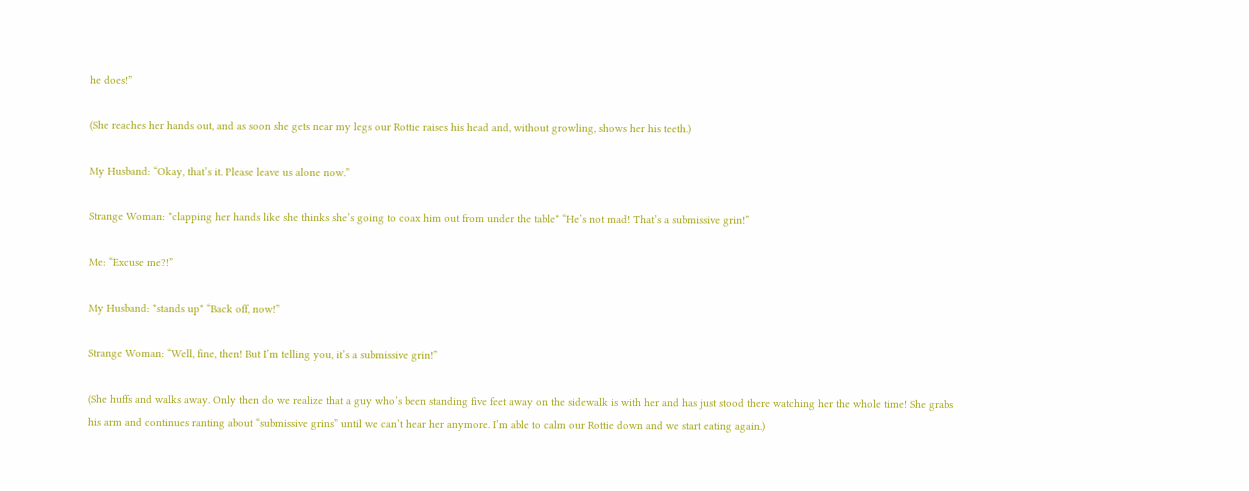he does!”

(She reaches her hands out, and as soon she gets near my legs our Rottie raises his head and, without growling, shows her his teeth.)

My Husband: “Okay, that’s it. Please leave us alone now.”

Strange Woman: *clapping her hands like she thinks she’s going to coax him out from under the table* “He’s not mad! That’s a submissive grin!”

Me: “Excuse me?!”

My Husband: *stands up* “Back off, now!”

Strange Woman: “Well, fine, then! But I’m telling you, it’s a submissive grin!”

(She huffs and walks away. Only then do we realize that a guy who’s been standing five feet away on the sidewalk is with her and has just stood there watching her the whole time! She grabs his arm and continues ranting about “submissive grins” until we can’t hear her anymore. I’m able to calm our Rottie down and we start eating again.)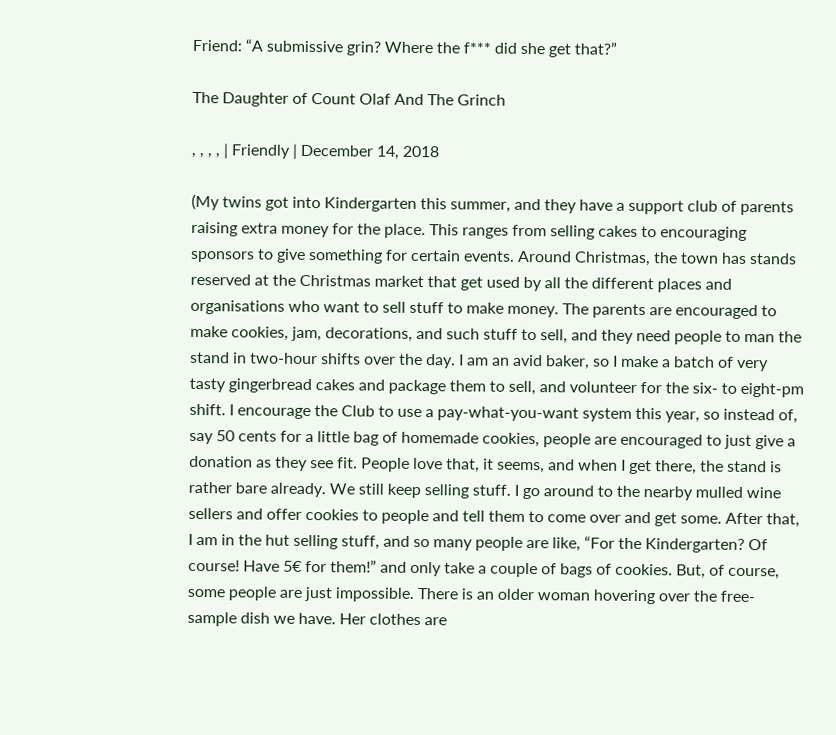Friend: “A submissive grin? Where the f*** did she get that?”

The Daughter of Count Olaf And The Grinch

, , , , | Friendly | December 14, 2018

(My twins got into Kindergarten this summer, and they have a support club of parents raising extra money for the place. This ranges from selling cakes to encouraging sponsors to give something for certain events. Around Christmas, the town has stands reserved at the Christmas market that get used by all the different places and organisations who want to sell stuff to make money. The parents are encouraged to make cookies, jam, decorations, and such stuff to sell, and they need people to man the stand in two-hour shifts over the day. I am an avid baker, so I make a batch of very tasty gingerbread cakes and package them to sell, and volunteer for the six- to eight-pm shift. I encourage the Club to use a pay-what-you-want system this year, so instead of, say 50 cents for a little bag of homemade cookies, people are encouraged to just give a donation as they see fit. People love that, it seems, and when I get there, the stand is rather bare already. We still keep selling stuff. I go around to the nearby mulled wine sellers and offer cookies to people and tell them to come over and get some. After that, I am in the hut selling stuff, and so many people are like, “For the Kindergarten? Of course! Have 5€ for them!” and only take a couple of bags of cookies. But, of course, some people are just impossible. There is an older woman hovering over the free-sample dish we have. Her clothes are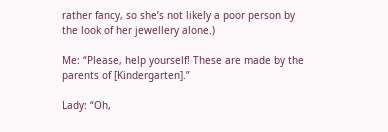rather fancy, so she’s not likely a poor person by the look of her jewellery alone.)

Me: “Please, help yourself! These are made by the parents of [Kindergarten].”

Lady: “Oh,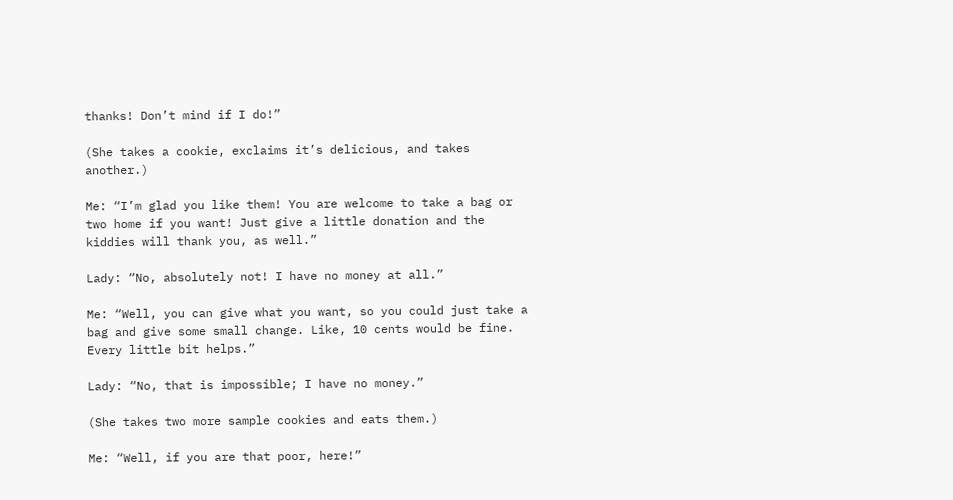thanks! Don’t mind if I do!”

(She takes a cookie, exclaims it’s delicious, and takes another.)

Me: “I’m glad you like them! You are welcome to take a bag or two home if you want! Just give a little donation and the kiddies will thank you, as well.”

Lady: “No, absolutely not! I have no money at all.”

Me: “Well, you can give what you want, so you could just take a bag and give some small change. Like, 10 cents would be fine. Every little bit helps.”

Lady: “No, that is impossible; I have no money.”

(She takes two more sample cookies and eats them.)

Me: “Well, if you are that poor, here!”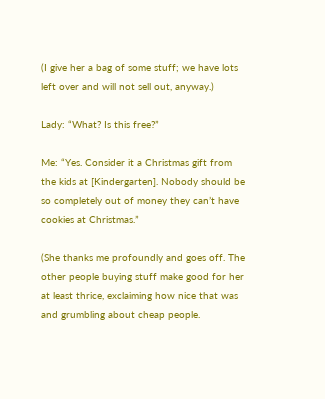(I give her a bag of some stuff; we have lots left over and will not sell out, anyway.)

Lady: “What? Is this free?”

Me: “Yes. Consider it a Christmas gift from the kids at [Kindergarten]. Nobody should be so completely out of money they can’t have cookies at Christmas.”

(She thanks me profoundly and goes off. The other people buying stuff make good for her at least thrice, exclaiming how nice that was and grumbling about cheap people.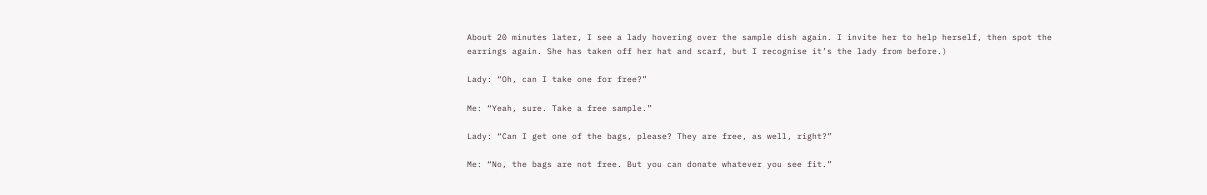About 20 minutes later, I see a lady hovering over the sample dish again. I invite her to help herself, then spot the earrings again. She has taken off her hat and scarf, but I recognise it’s the lady from before.)

Lady: “Oh, can I take one for free?”

Me: “Yeah, sure. Take a free sample.”

Lady: “Can I get one of the bags, please? They are free, as well, right?”

Me: “No, the bags are not free. But you can donate whatever you see fit.”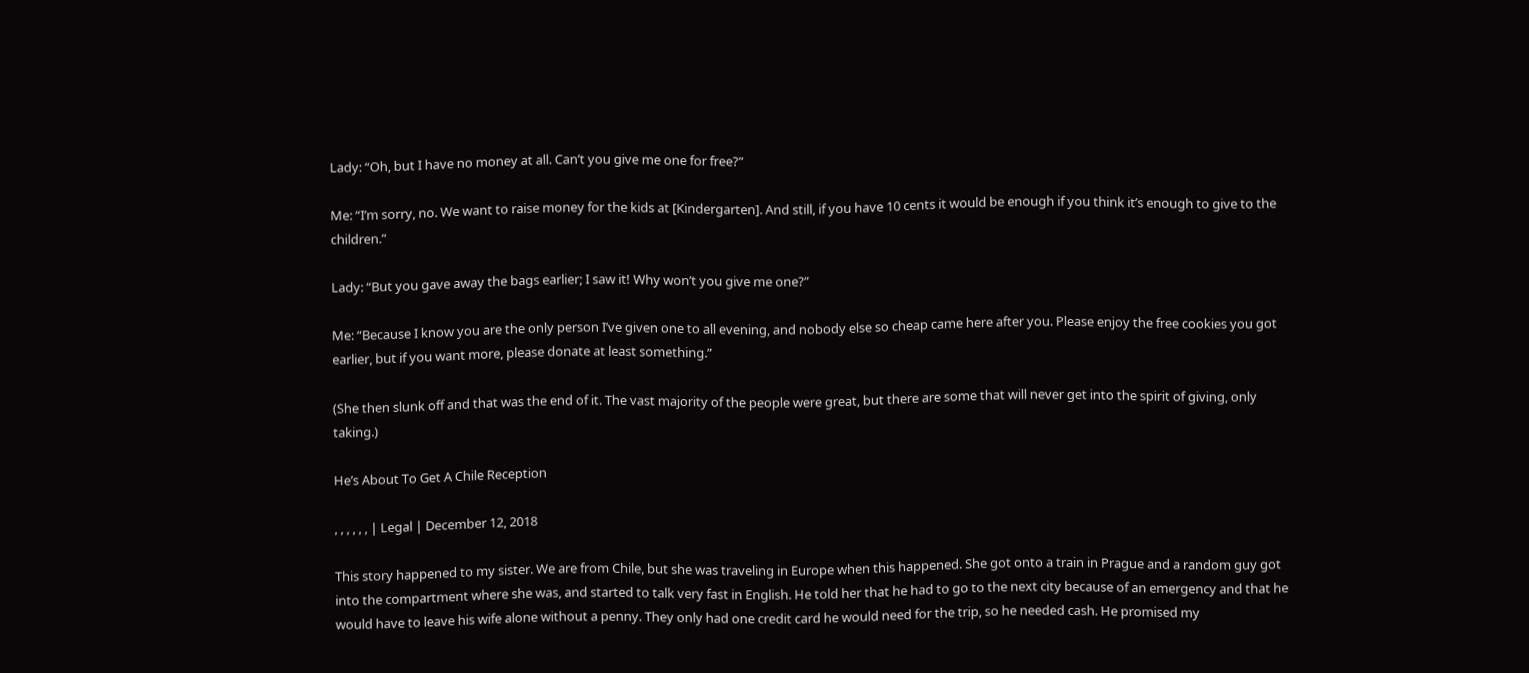Lady: “Oh, but I have no money at all. Can’t you give me one for free?”

Me: “I’m sorry, no. We want to raise money for the kids at [Kindergarten]. And still, if you have 10 cents it would be enough if you think it’s enough to give to the children.”

Lady: “But you gave away the bags earlier; I saw it! Why won’t you give me one?”

Me: “Because I know you are the only person I’ve given one to all evening, and nobody else so cheap came here after you. Please enjoy the free cookies you got earlier, but if you want more, please donate at least something.”

(She then slunk off and that was the end of it. The vast majority of the people were great, but there are some that will never get into the spirit of giving, only taking.)

He’s About To Get A Chile Reception

, , , , , , | Legal | December 12, 2018

This story happened to my sister. We are from Chile, but she was traveling in Europe when this happened. She got onto a train in Prague and a random guy got into the compartment where she was, and started to talk very fast in English. He told her that he had to go to the next city because of an emergency and that he would have to leave his wife alone without a penny. They only had one credit card he would need for the trip, so he needed cash. He promised my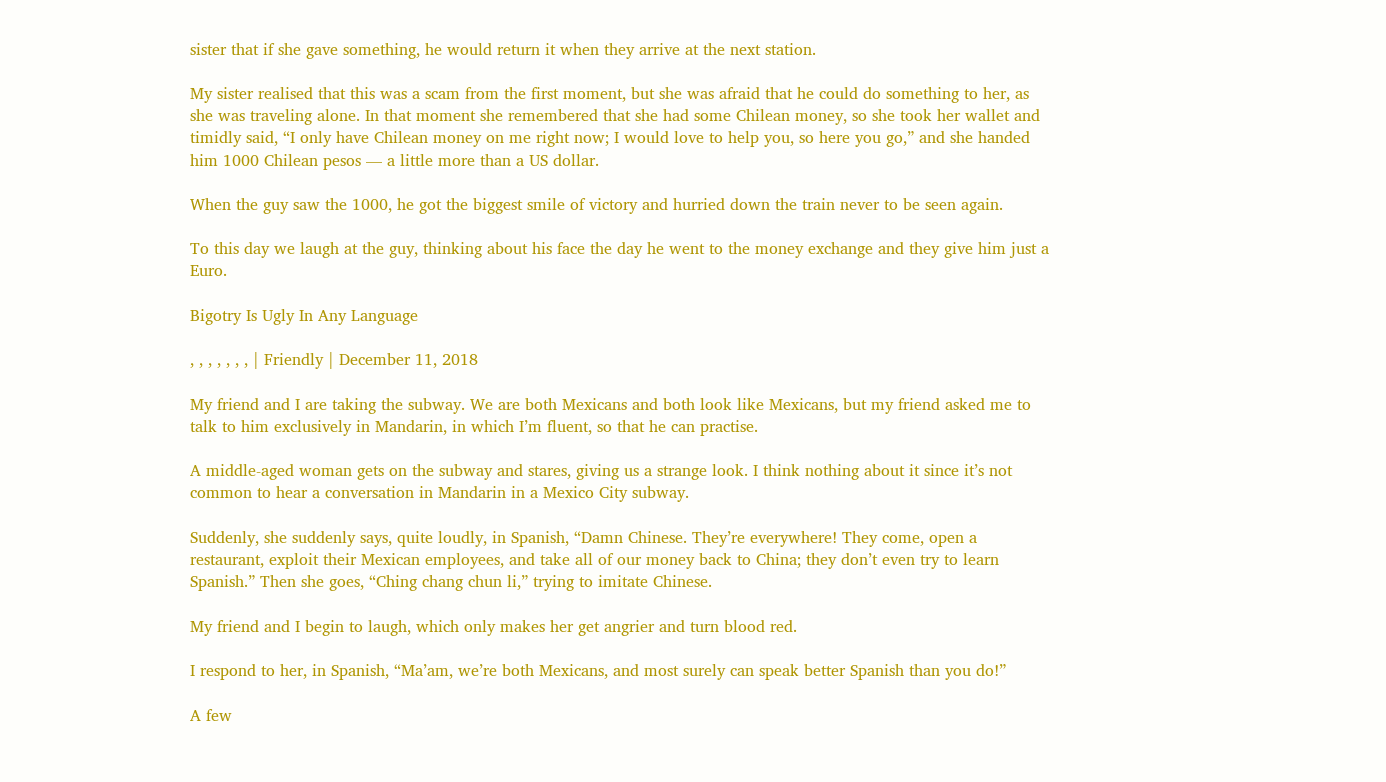sister that if she gave something, he would return it when they arrive at the next station.

My sister realised that this was a scam from the first moment, but she was afraid that he could do something to her, as she was traveling alone. In that moment she remembered that she had some Chilean money, so she took her wallet and timidly said, “I only have Chilean money on me right now; I would love to help you, so here you go,” and she handed him 1000 Chilean pesos — a little more than a US dollar.

When the guy saw the 1000, he got the biggest smile of victory and hurried down the train never to be seen again.

To this day we laugh at the guy, thinking about his face the day he went to the money exchange and they give him just a Euro.

Bigotry Is Ugly In Any Language

, , , , , , , | Friendly | December 11, 2018

My friend and I are taking the subway. We are both Mexicans and both look like Mexicans, but my friend asked me to talk to him exclusively in Mandarin, in which I’m fluent, so that he can practise.

A middle-aged woman gets on the subway and stares, giving us a strange look. I think nothing about it since it’s not common to hear a conversation in Mandarin in a Mexico City subway.

Suddenly, she suddenly says, quite loudly, in Spanish, “Damn Chinese. They’re everywhere! They come, open a restaurant, exploit their Mexican employees, and take all of our money back to China; they don’t even try to learn Spanish.” Then she goes, “Ching chang chun li,” trying to imitate Chinese.

My friend and I begin to laugh, which only makes her get angrier and turn blood red.

I respond to her, in Spanish, “Ma’am, we’re both Mexicans, and most surely can speak better Spanish than you do!”

A few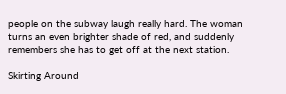people on the subway laugh really hard. The woman turns an even brighter shade of red, and suddenly remembers she has to get off at the next station.

Skirting Around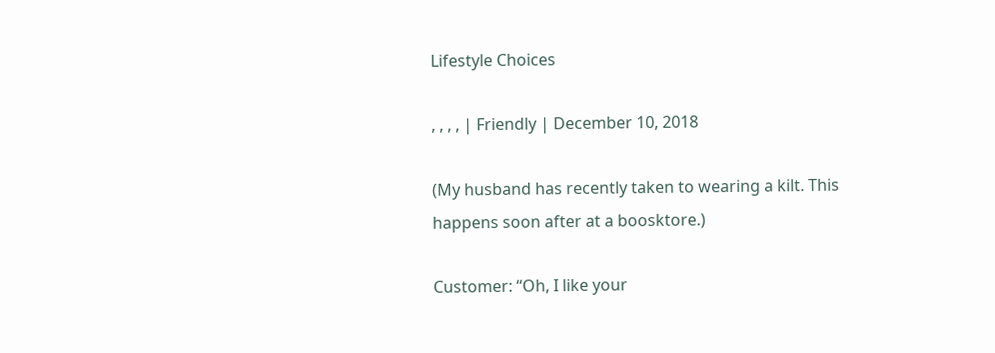Lifestyle Choices

, , , , | Friendly | December 10, 2018

(My husband has recently taken to wearing a kilt. This happens soon after at a boosktore.)

Customer: “Oh, I like your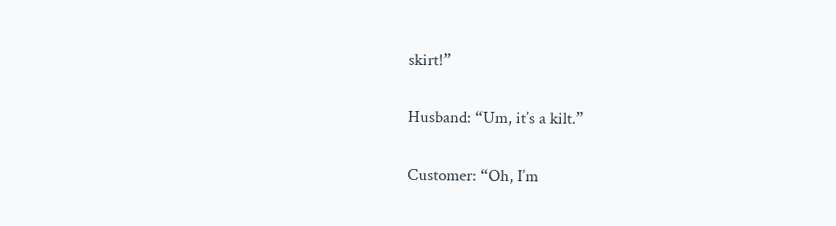skirt!”

Husband: “Um, it’s a kilt.”

Customer: “Oh, I’m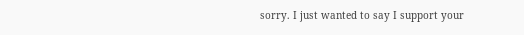sorry. I just wanted to say I support your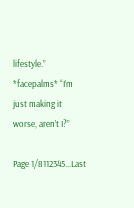lifestyle.” *facepalms* “I’m just making it worse, aren’t I?”

Page 1/8112345...Last